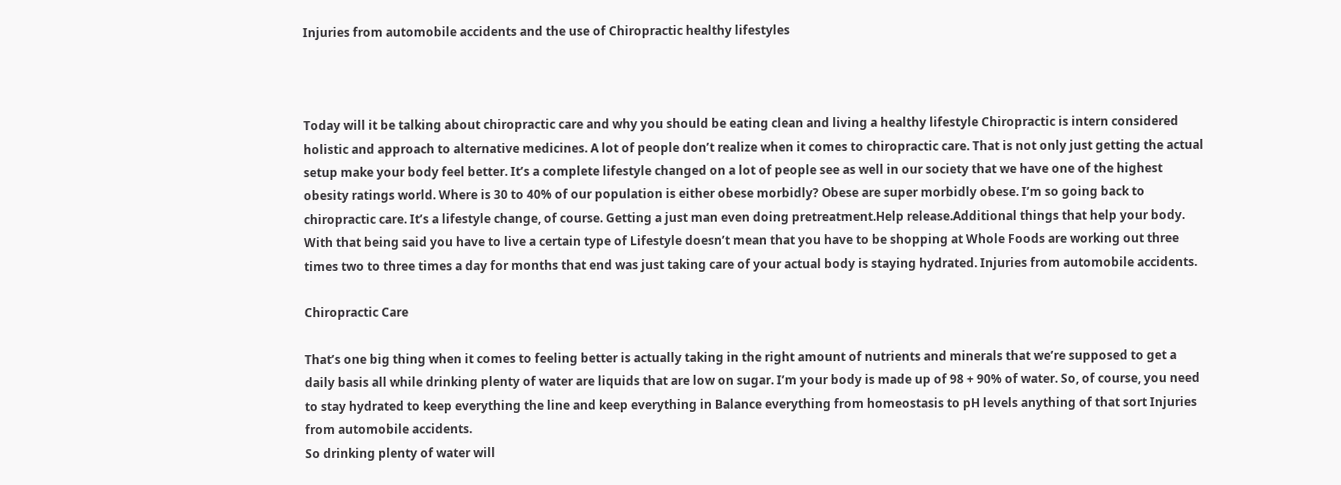Injuries from automobile accidents and the use of Chiropractic healthy lifestyles



Today will it be talking about chiropractic care and why you should be eating clean and living a healthy lifestyle Chiropractic is intern considered holistic and approach to alternative medicines. A lot of people don’t realize when it comes to chiropractic care. That is not only just getting the actual setup make your body feel better. It’s a complete lifestyle changed on a lot of people see as well in our society that we have one of the highest obesity ratings world. Where is 30 to 40% of our population is either obese morbidly? Obese are super morbidly obese. I’m so going back to chiropractic care. It’s a lifestyle change, of course. Getting a just man even doing pretreatment.Help release.Additional things that help your body. With that being said you have to live a certain type of Lifestyle doesn’t mean that you have to be shopping at Whole Foods are working out three times two to three times a day for months that end was just taking care of your actual body is staying hydrated. Injuries from automobile accidents.

Chiropractic Care

That’s one big thing when it comes to feeling better is actually taking in the right amount of nutrients and minerals that we’re supposed to get a daily basis all while drinking plenty of water are liquids that are low on sugar. I’m your body is made up of 98 + 90% of water. So, of course, you need to stay hydrated to keep everything the line and keep everything in Balance everything from homeostasis to pH levels anything of that sort Injuries from automobile accidents.
So drinking plenty of water will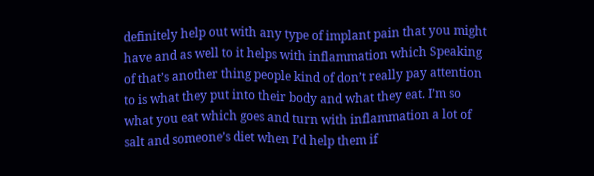definitely help out with any type of implant pain that you might have and as well to it helps with inflammation which Speaking of that’s another thing people kind of don’t really pay attention to is what they put into their body and what they eat. I’m so what you eat which goes and turn with inflammation a lot of salt and someone’s diet when I’d help them if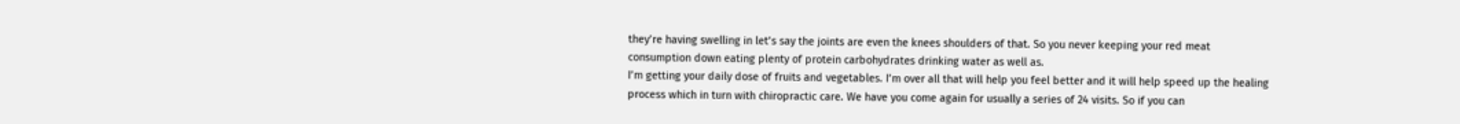they’re having swelling in let’s say the joints are even the knees shoulders of that. So you never keeping your red meat consumption down eating plenty of protein carbohydrates drinking water as well as.
I’m getting your daily dose of fruits and vegetables. I’m over all that will help you feel better and it will help speed up the healing process which in turn with chiropractic care. We have you come again for usually a series of 24 visits. So if you can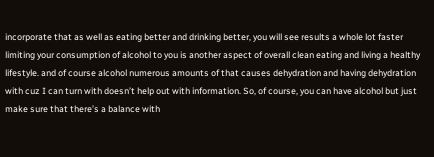incorporate that as well as eating better and drinking better, you will see results a whole lot faster limiting your consumption of alcohol to you is another aspect of overall clean eating and living a healthy lifestyle. and of course alcohol numerous amounts of that causes dehydration and having dehydration with cuz I can turn with doesn’t help out with information. So, of course, you can have alcohol but just make sure that there’s a balance with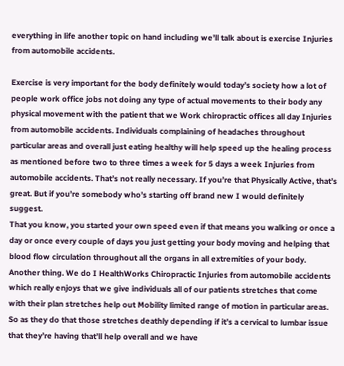everything in life another topic on hand including we’ll talk about is exercise Injuries from automobile accidents.

Exercise is very important for the body definitely would today’s society how a lot of people work office jobs not doing any type of actual movements to their body any physical movement with the patient that we Work chiropractic offices all day Injuries from automobile accidents. Individuals complaining of headaches throughout particular areas and overall just eating healthy will help speed up the healing process as mentioned before two to three times a week for 5 days a week Injuries from automobile accidents. That’s not really necessary. If you’re that Physically Active, that’s great. But if you’re somebody who’s starting off brand new I would definitely suggest.
That you know, you started your own speed even if that means you walking or once a day or once every couple of days you just getting your body moving and helping that blood flow circulation throughout all the organs in all extremities of your body. Another thing. We do I HealthWorks Chiropractic Injuries from automobile accidents which really enjoys that we give individuals all of our patients stretches that come with their plan stretches help out Mobility limited range of motion in particular areas. So as they do that those stretches deathly depending if it’s a cervical to lumbar issue that they’re having that’ll help overall and we have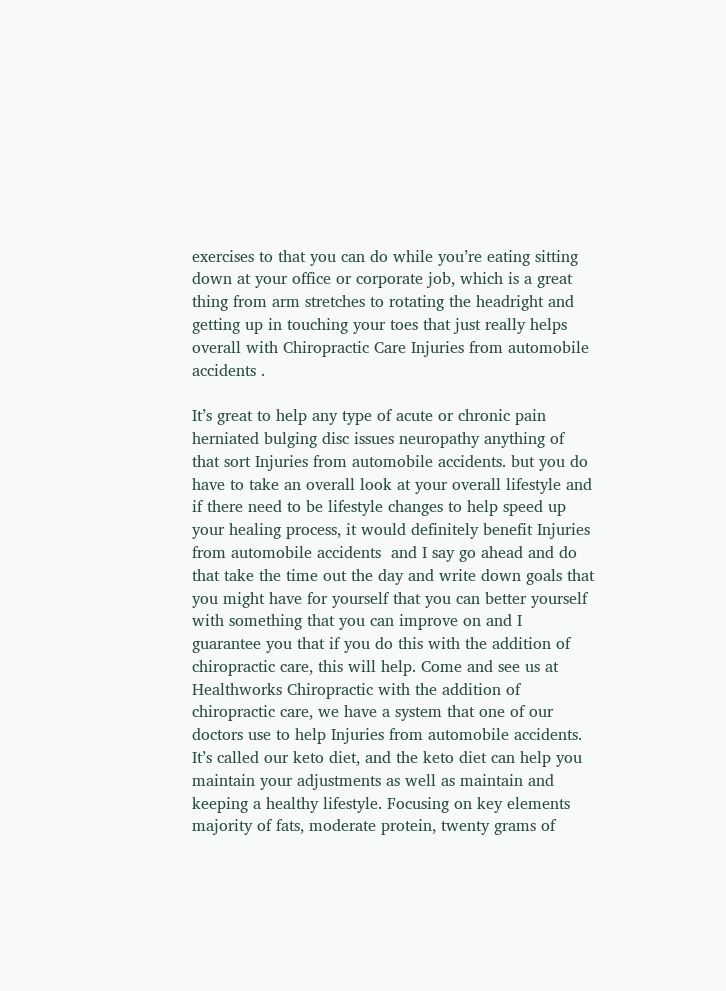exercises to that you can do while you’re eating sitting down at your office or corporate job, which is a great thing from arm stretches to rotating the headright and getting up in touching your toes that just really helps overall with Chiropractic Care Injuries from automobile accidents .

It’s great to help any type of acute or chronic pain herniated bulging disc issues neuropathy anything of that sort Injuries from automobile accidents. but you do have to take an overall look at your overall lifestyle and if there need to be lifestyle changes to help speed up your healing process, it would definitely benefit Injuries from automobile accidents  and I say go ahead and do that take the time out the day and write down goals that you might have for yourself that you can better yourself with something that you can improve on and I guarantee you that if you do this with the addition of chiropractic care, this will help. Come and see us at Healthworks Chiropractic with the addition of chiropractic care, we have a system that one of our doctors use to help Injuries from automobile accidents. It’s called our keto diet, and the keto diet can help you maintain your adjustments as well as maintain and keeping a healthy lifestyle. Focusing on key elements majority of fats, moderate protein, twenty grams of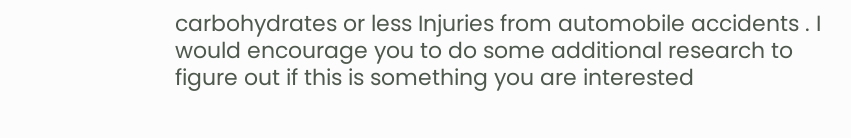carbohydrates or less Injuries from automobile accidents . I would encourage you to do some additional research to figure out if this is something you are interested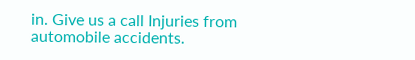in. Give us a call Injuries from automobile accidents.